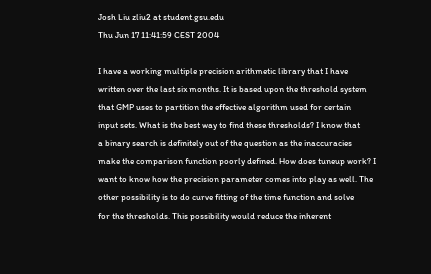Josh Liu zliu2 at student.gsu.edu
Thu Jun 17 11:41:59 CEST 2004

I have a working multiple precision arithmetic library that I have
written over the last six months. It is based upon the threshold system
that GMP uses to partition the effective algorithm used for certain
input sets. What is the best way to find these thresholds? I know that
a binary search is definitely out of the question as the inaccuracies
make the comparison function poorly defined. How does tuneup work? I
want to know how the precision parameter comes into play as well. The
other possibility is to do curve fitting of the time function and solve
for the thresholds. This possibility would reduce the inherent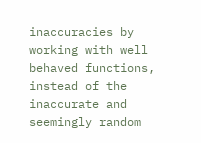inaccuracies by working with well behaved functions, instead of the
inaccurate and seemingly random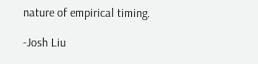nature of empirical timing.

-Josh Liu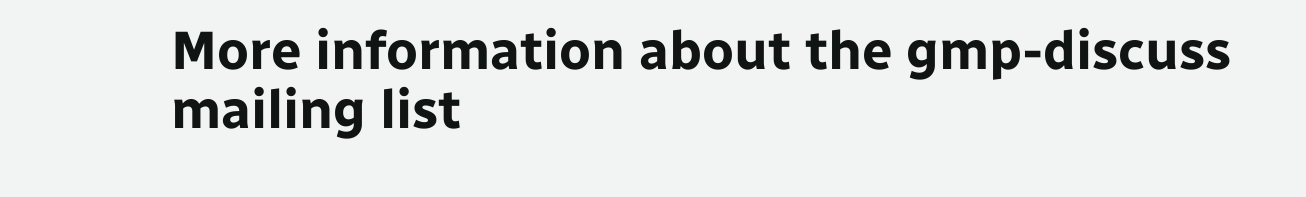More information about the gmp-discuss mailing list